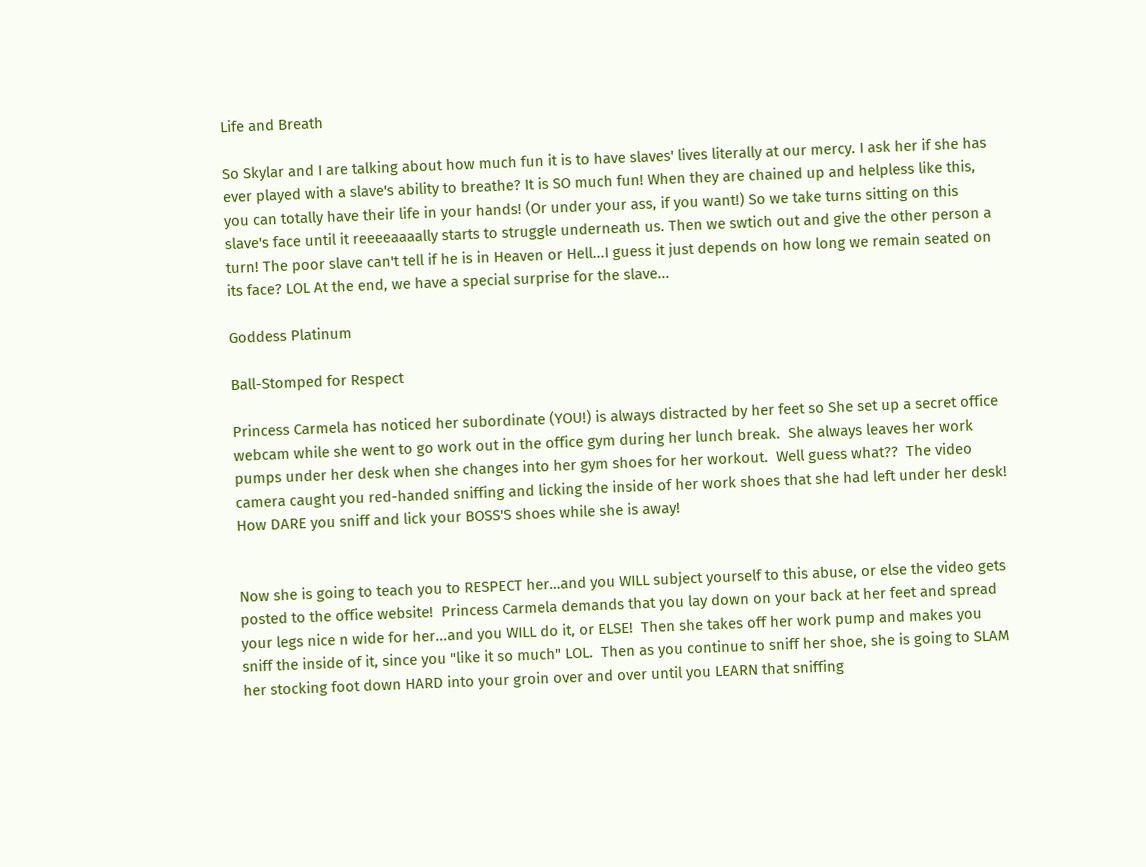Life and Breath

So Skylar and I are talking about how much fun it is to have slaves' lives literally at our mercy. I ask her if she has ever played with a slave's ability to breathe? It is SO much fun! When they are chained up and helpless like this, you can totally have their life in your hands! (Or under your ass, if you want!) So we take turns sitting on this slave's face until it reeeeaaaally starts to struggle underneath us. Then we swtich out and give the other person a turn! The poor slave can't tell if he is in Heaven or Hell...I guess it just depends on how long we remain seated on its face? LOL At the end, we have a special surprise for the slave...

Goddess Platinum

Ball-Stomped for Respect

Princess Carmela has noticed her subordinate (YOU!) is always distracted by her feet so She set up a secret office webcam while she went to go work out in the office gym during her lunch break.  She always leaves her work pumps under her desk when she changes into her gym shoes for her workout.  Well guess what??  The video camera caught you red-handed sniffing and licking the inside of her work shoes that she had left under her desk!  How DARE you sniff and lick your BOSS'S shoes while she is away!


Now she is going to teach you to RESPECT her…and you WILL subject yourself to this abuse, or else the video gets posted to the office website!  Princess Carmela demands that you lay down on your back at her feet and spread your legs nice n wide for her...and you WILL do it, or ELSE!  Then she takes off her work pump and makes you sniff the inside of it, since you "like it so much" LOL.  Then as you continue to sniff her shoe, she is going to SLAM her stocking foot down HARD into your groin over and over until you LEARN that sniffing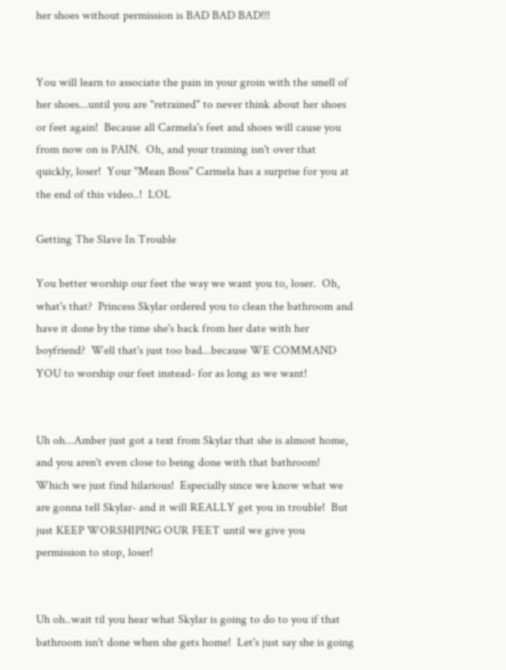her shoes without permission is BAD BAD BAD!!!


You will learn to associate the pain in your groin with the smell of her shoes...until you are "retrained" to never think about her shoes or feet again!  Because all Carmela's feet and shoes will cause you from now on is PAIN.  Oh, and your training isn't over that quickly, loser!  Your "Mean Boss" Carmela has a surprise for you at the end of this video..!  LOL

Getting The Slave In Trouble

You better worship our feet the way we want you to, loser.  Oh, what's that?  Princess Skylar ordered you to clean the bathroom and have it done by the time she's back from her date with her boyfriend?  Well that's just too bad...because WE COMMAND YOU to worship our feet instead- for as long as we want!


Uh oh...Amber just got a text from Skylar that she is almost home, and you aren't even close to being done with that bathroom!  Which we just find hilarious!  Especially since we know what we are gonna tell Skylar- and it will REALLY get you in trouble!  But just KEEP WORSHIPING OUR FEET until we give you permission to stop, loser!


Uh oh..wait til you hear what Skylar is going to do to you if that bathroom isn't done when she gets home!  Let's just say she is going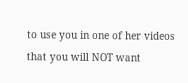to use you in one of her videos that you will NOT want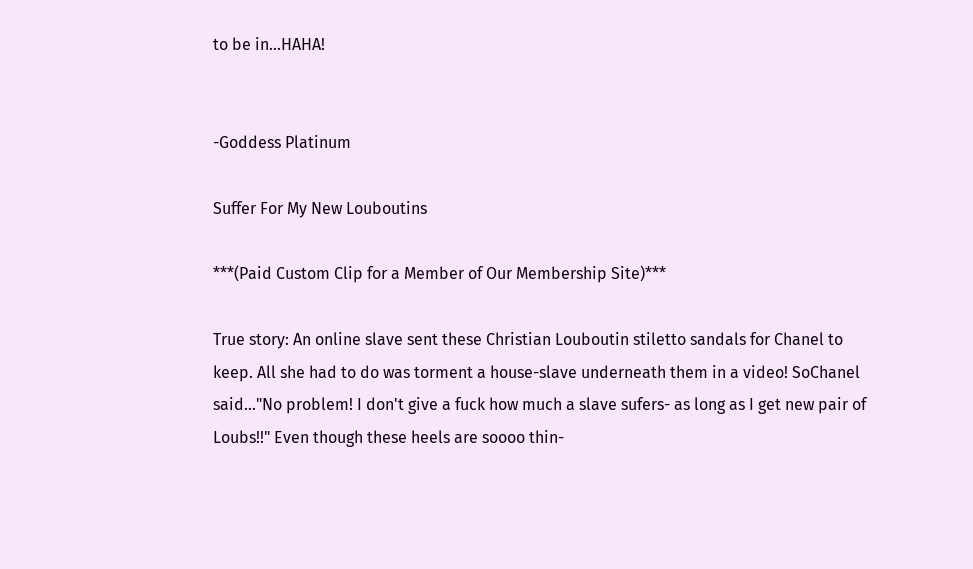to be in...HAHA!


-Goddess Platinum

Suffer For My New Louboutins

***(Paid Custom Clip for a Member of Our Membership Site)***

True story: An online slave sent these Christian Louboutin stiletto sandals for Chanel to keep. All she had to do was torment a house-slave underneath them in a video! SoChanel said..."No problem! I don't give a fuck how much a slave sufers- as long as I get new pair of Loubs!!" Even though these heels are soooo thin-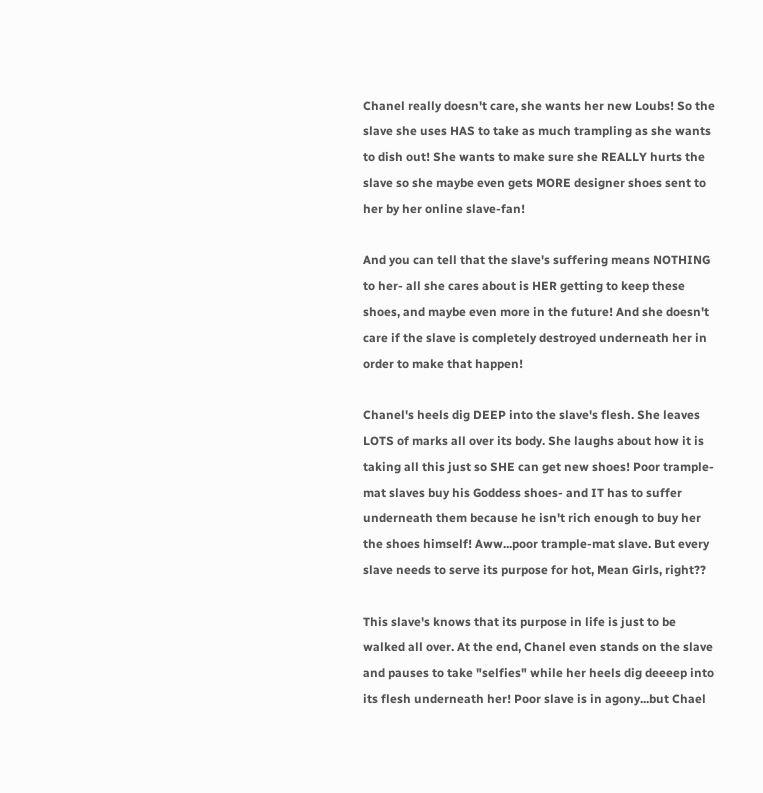Chanel really doesn't care, she wants her new Loubs! So the slave she uses HAS to take as much trampling as she wants to dish out! She wants to make sure she REALLY hurts the slave so she maybe even gets MORE designer shoes sent to her by her online slave-fan!

And you can tell that the slave's suffering means NOTHING to her- all she cares about is HER getting to keep these shoes, and maybe even more in the future! And she doesn't care if the slave is completely destroyed underneath her in order to make that happen!

Chanel's heels dig DEEP into the slave's flesh. She leaves LOTS of marks all over its body. She laughs about how it is taking all this just so SHE can get new shoes! Poor trample-mat slaves buy his Goddess shoes- and IT has to suffer underneath them because he isn't rich enough to buy her the shoes himself! Aww...poor trample-mat slave. But every slave needs to serve its purpose for hot, Mean Girls, right??

This slave's knows that its purpose in life is just to be walked all over. At the end, Chanel even stands on the slave and pauses to take "selfies" while her heels dig deeeep into its flesh underneath her! Poor slave is in agony...but Chael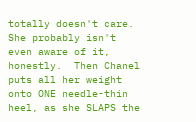totally doesn't care.  She probably isn't even aware of it, honestly.  Then Chanel puts all her weight onto ONE needle-thin heel, as she SLAPS the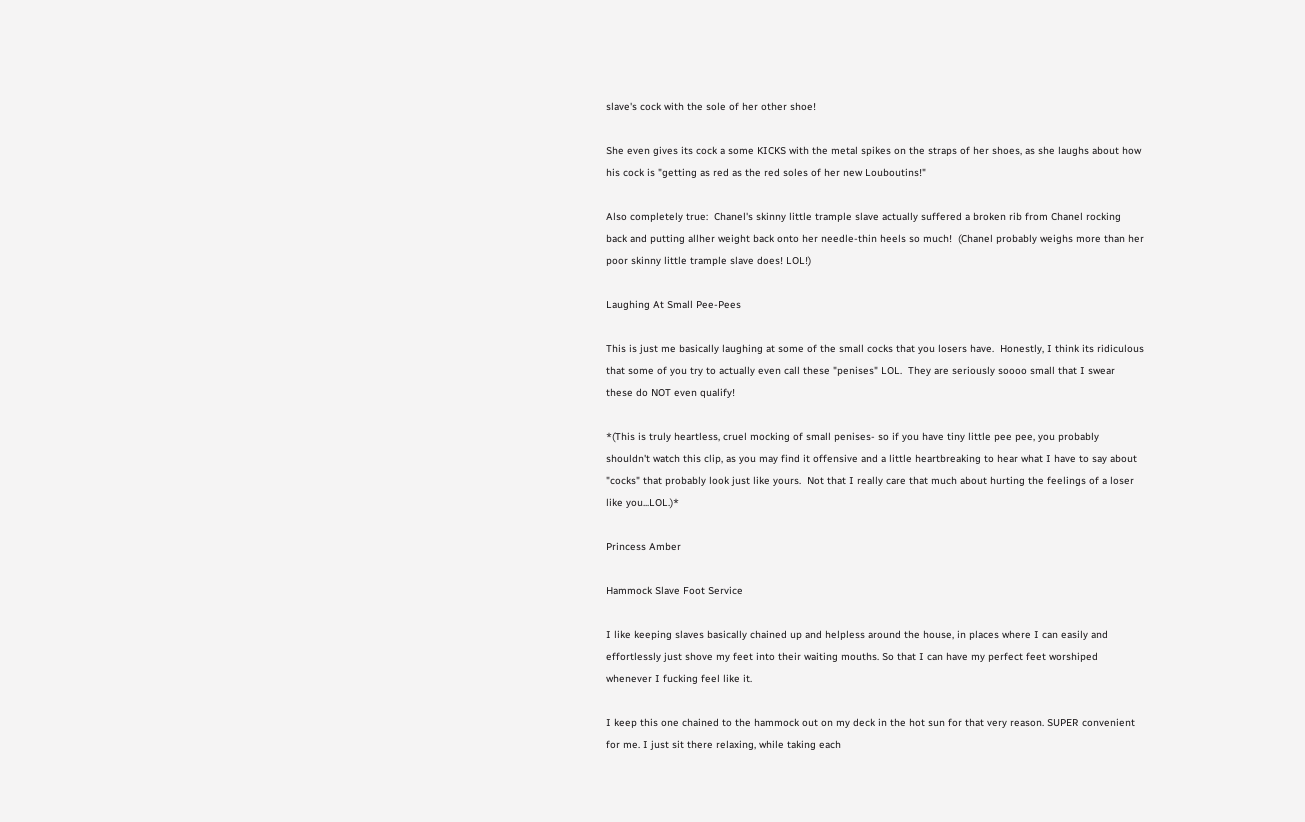slave's cock with the sole of her other shoe!

She even gives its cock a some KICKS with the metal spikes on the straps of her shoes, as she laughs about how his cock is "getting as red as the red soles of her new Louboutins!"

Also completely true:  Chanel's skinny little trample slave actually suffered a broken rib from Chanel rocking back and putting allher weight back onto her needle-thin heels so much!  (Chanel probably weighs more than her poor skinny little trample slave does! LOL!)

Laughing At Small Pee-Pees

This is just me basically laughing at some of the small cocks that you losers have.  Honestly, I think its ridiculous that some of you try to actually even call these "penises" LOL.  They are seriously soooo small that I swear these do NOT even qualify!

*(This is truly heartless, cruel mocking of small penises- so if you have tiny little pee pee, you probably shouldn't watch this clip, as you may find it offensive and a little heartbreaking to hear what I have to say about "cocks" that probably look just like yours.  Not that I really care that much about hurting the feelings of a loser like you...LOL.)*

Princess Amber

Hammock Slave Foot Service

I like keeping slaves basically chained up and helpless around the house, in places where I can easily and effortlessly just shove my feet into their waiting mouths. So that I can have my perfect feet worshiped whenever I fucking feel like it.

I keep this one chained to the hammock out on my deck in the hot sun for that very reason. SUPER convenient for me. I just sit there relaxing, while taking each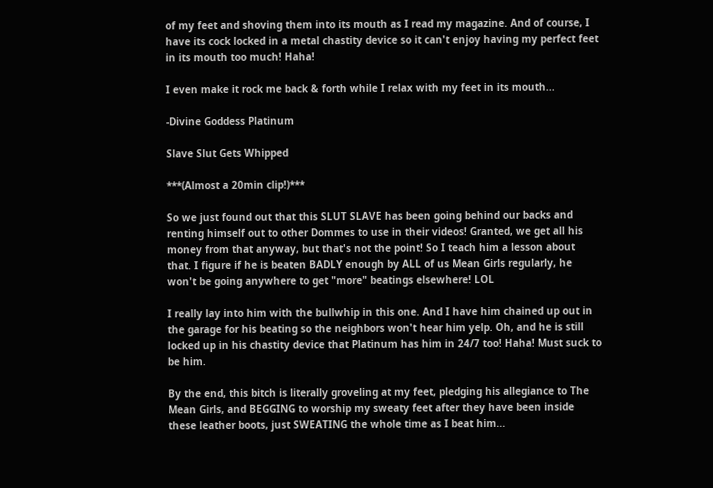of my feet and shoving them into its mouth as I read my magazine. And of course, I have its cock locked in a metal chastity device so it can't enjoy having my perfect feet in its mouth too much! Haha!

I even make it rock me back & forth while I relax with my feet in its mouth...

-Divine Goddess Platinum

Slave Slut Gets Whipped

***(Almost a 20min clip!)***

So we just found out that this SLUT SLAVE has been going behind our backs and renting himself out to other Dommes to use in their videos! Granted, we get all his money from that anyway, but that's not the point! So I teach him a lesson about that. I figure if he is beaten BADLY enough by ALL of us Mean Girls regularly, he won't be going anywhere to get "more" beatings elsewhere! LOL

I really lay into him with the bullwhip in this one. And I have him chained up out in the garage for his beating so the neighbors won't hear him yelp. Oh, and he is still locked up in his chastity device that Platinum has him in 24/7 too! Haha! Must suck to be him.

By the end, this bitch is literally groveling at my feet, pledging his allegiance to The Mean Girls, and BEGGING to worship my sweaty feet after they have been inside these leather boots, just SWEATING the whole time as I beat him...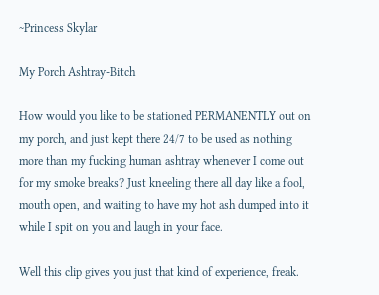~Princess Skylar

My Porch Ashtray-Bitch

How would you like to be stationed PERMANENTLY out on my porch, and just kept there 24/7 to be used as nothing more than my fucking human ashtray whenever I come out for my smoke breaks? Just kneeling there all day like a fool, mouth open, and waiting to have my hot ash dumped into it while I spit on you and laugh in your face.

Well this clip gives you just that kind of experience, freak.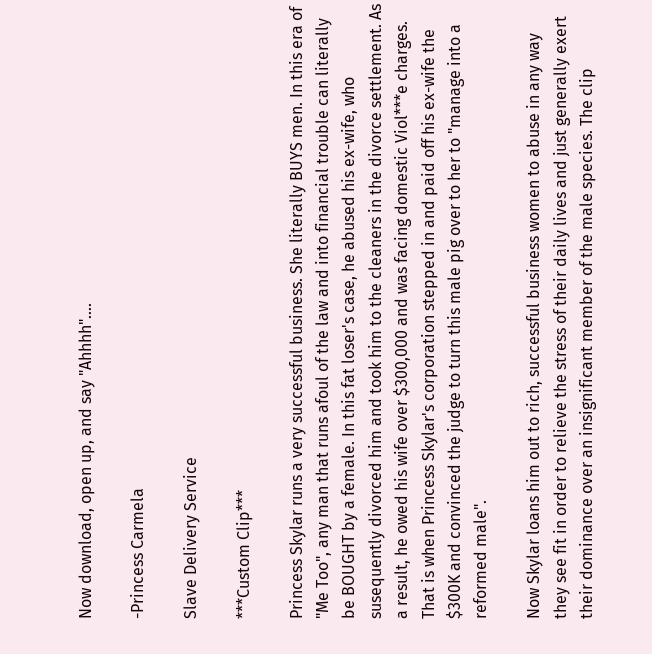Now download, open up, and say "Ahhhh"....

-Princess Carmela

Slave Delivery Service

***Custom Clip***

Princess Skylar runs a very successful business. She literally BUYS men. In this era of "Me Too", any man that runs afoul of the law and into financial trouble can literally be BOUGHT by a female. In this fat loser's case, he abused his ex-wife, who susequently divorced him and took him to the cleaners in the divorce settlement. As a result, he owed his wife over $300,000 and was facing domestic Viol***e charges. That is when Princess Skylar's corporation stepped in and paid off his ex-wife the $300K and convinced the judge to turn this male pig over to her to "manage into a reformed male".

Now Skylar loans him out to rich, successful business women to abuse in any way they see fit in order to relieve the stress of their daily lives and just generally exert their dominance over an insignificant member of the male species. The clip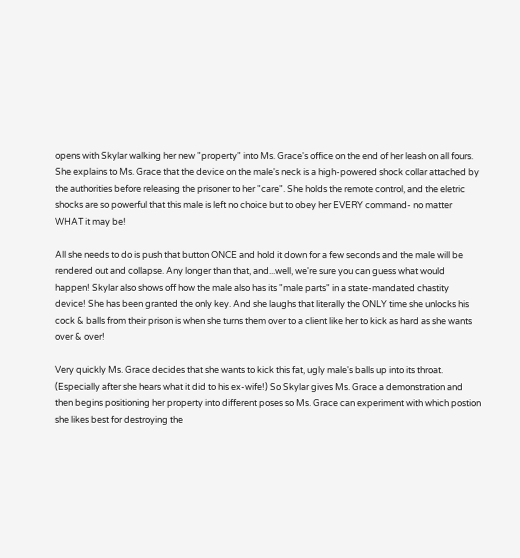opens with Skylar walking her new "property" into Ms. Grace's office on the end of her leash on all fours. She explains to Ms. Grace that the device on the male's neck is a high-powered shock collar attached by the authorities before releasing the prisoner to her "care". She holds the remote control, and the eletric shocks are so powerful that this male is left no choice but to obey her EVERY command- no matter WHAT it may be!

All she needs to do is push that button ONCE and hold it down for a few seconds and the male will be rendered out and collapse. Any longer than that, and...well, we're sure you can guess what would happen! Skylar also shows off how the male also has its "male parts" in a state-mandated chastity device! She has been granted the only key. And she laughs that literally the ONLY time she unlocks his cock & balls from their prison is when she turns them over to a client like her to kick as hard as she wants over & over!

Very quickly Ms. Grace decides that she wants to kick this fat, ugly male's balls up into its throat. (Especially after she hears what it did to his ex-wife!) So Skylar gives Ms. Grace a demonstration and then begins positioning her property into different poses so Ms. Grace can experiment with which postion she likes best for destroying the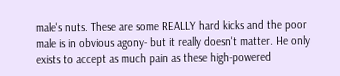male's nuts. These are some REALLY hard kicks and the poor male is in obvious agony- but it really doesn't matter. He only exists to accept as much pain as these high-powered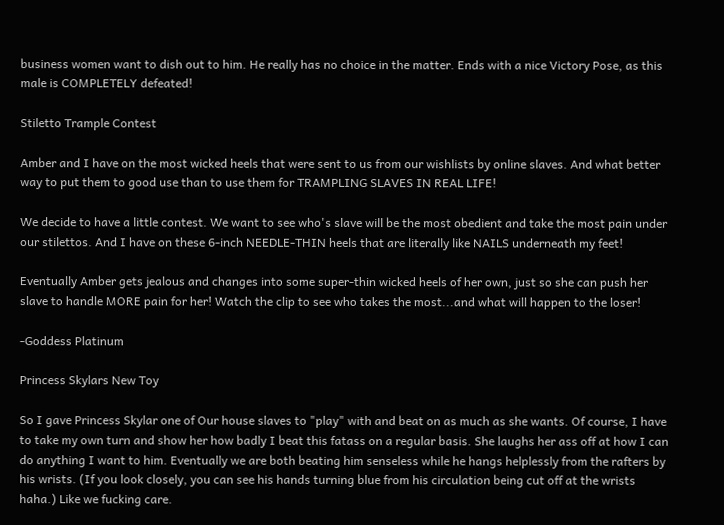business women want to dish out to him. He really has no choice in the matter. Ends with a nice Victory Pose, as this male is COMPLETELY defeated!

Stiletto Trample Contest

Amber and I have on the most wicked heels that were sent to us from our wishlists by online slaves. And what better way to put them to good use than to use them for TRAMPLING SLAVES IN REAL LIFE!

We decide to have a little contest. We want to see who's slave will be the most obedient and take the most pain under our stilettos. And I have on these 6-inch NEEDLE-THIN heels that are literally like NAILS underneath my feet!

Eventually Amber gets jealous and changes into some super-thin wicked heels of her own, just so she can push her slave to handle MORE pain for her! Watch the clip to see who takes the most...and what will happen to the loser!

-Goddess Platinum

Princess Skylars New Toy

So I gave Princess Skylar one of Our house slaves to "play" with and beat on as much as she wants. Of course, I have to take my own turn and show her how badly I beat this fatass on a regular basis. She laughs her ass off at how I can do anything I want to him. Eventually we are both beating him senseless while he hangs helplessly from the rafters by his wrists. (If you look closely, you can see his hands turning blue from his circulation being cut off at the wrists haha.) Like we fucking care.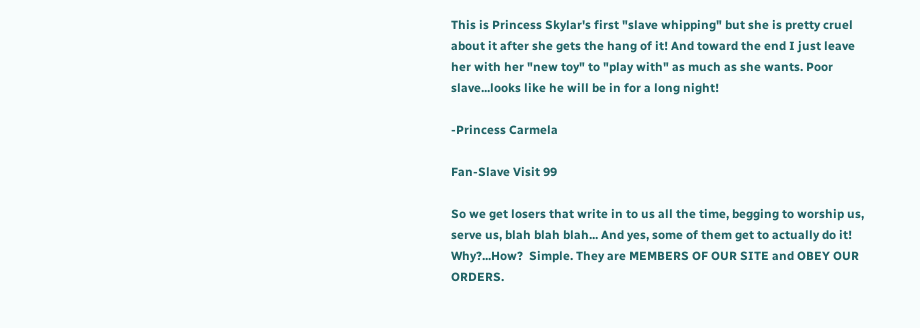This is Princess Skylar's first "slave whipping" but she is pretty cruel about it after she gets the hang of it! And toward the end I just leave her with her "new toy" to "play with" as much as she wants. Poor slave...looks like he will be in for a long night!

-Princess Carmela

Fan-Slave Visit 99

So we get losers that write in to us all the time, begging to worship us, serve us, blah blah blah... And yes, some of them get to actually do it! Why?...How?  Simple. They are MEMBERS OF OUR SITE and OBEY OUR ORDERS.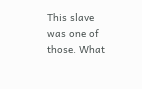This slave was one of those. What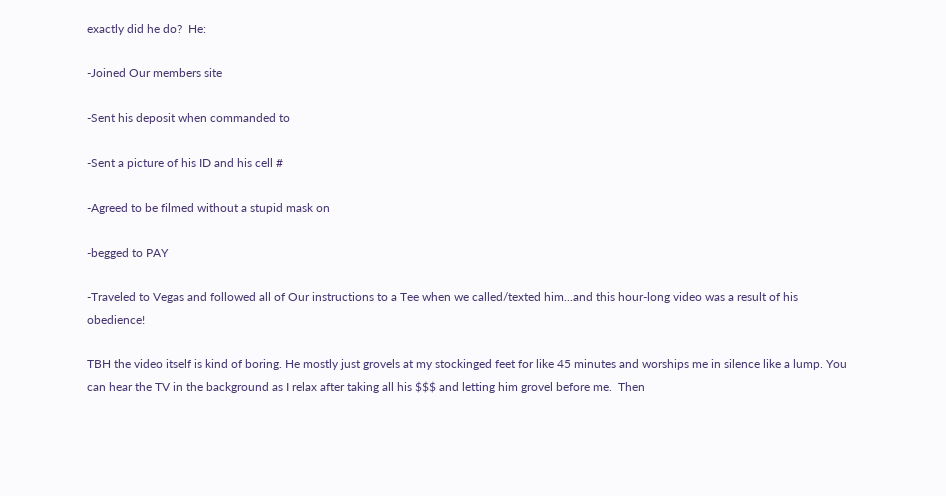exactly did he do?  He:

-Joined Our members site

-Sent his deposit when commanded to

-Sent a picture of his ID and his cell #

-Agreed to be filmed without a stupid mask on

-begged to PAY

-Traveled to Vegas and followed all of Our instructions to a Tee when we called/texted him...and this hour-long video was a result of his obedience!

TBH the video itself is kind of boring. He mostly just grovels at my stockinged feet for like 45 minutes and worships me in silence like a lump. You can hear the TV in the background as I relax after taking all his $$$ and letting him grovel before me.  Then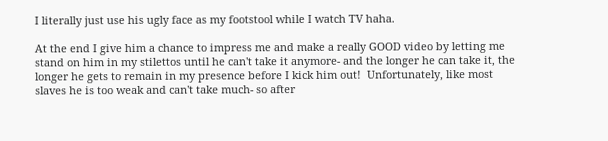I literally just use his ugly face as my footstool while I watch TV haha.

At the end I give him a chance to impress me and make a really GOOD video by letting me stand on him in my stilettos until he can't take it anymore- and the longer he can take it, the longer he gets to remain in my presence before I kick him out!  Unfortunately, like most slaves he is too weak and can't take much- so after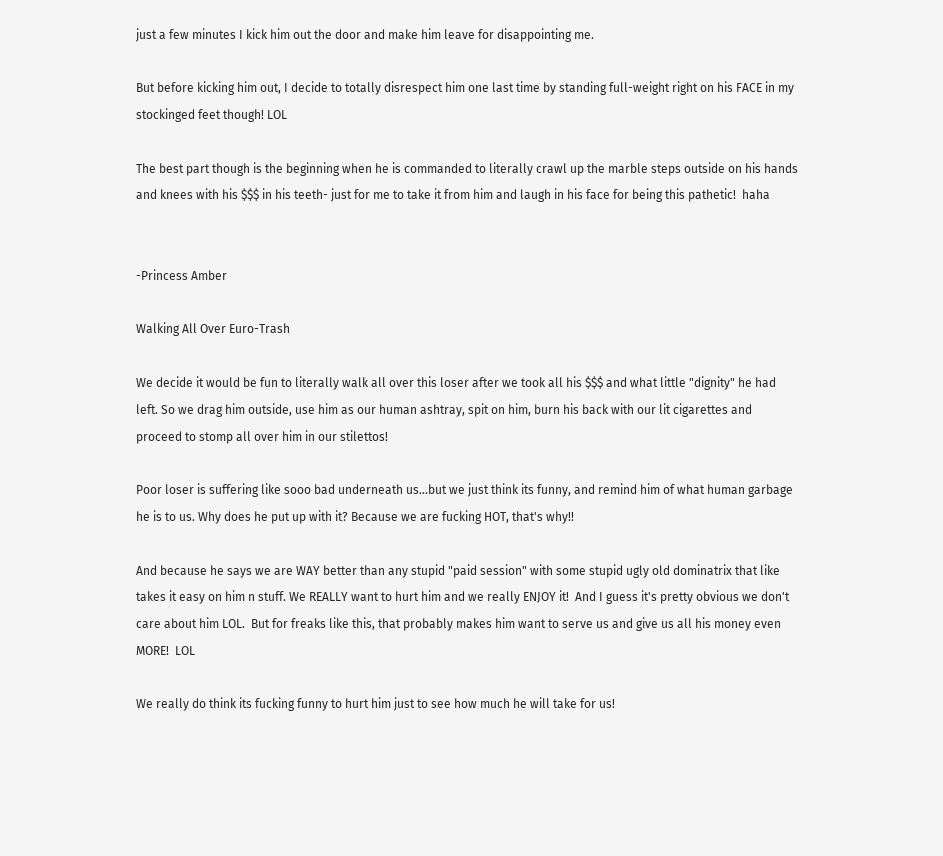just a few minutes I kick him out the door and make him leave for disappointing me.

But before kicking him out, I decide to totally disrespect him one last time by standing full-weight right on his FACE in my stockinged feet though! LOL

The best part though is the beginning when he is commanded to literally crawl up the marble steps outside on his hands and knees with his $$$ in his teeth- just for me to take it from him and laugh in his face for being this pathetic!  haha


-Princess Amber

Walking All Over Euro-Trash

We decide it would be fun to literally walk all over this loser after we took all his $$$ and what little "dignity" he had left. So we drag him outside, use him as our human ashtray, spit on him, burn his back with our lit cigarettes and proceed to stomp all over him in our stilettos!

Poor loser is suffering like sooo bad underneath us...but we just think its funny, and remind him of what human garbage he is to us. Why does he put up with it? Because we are fucking HOT, that's why!!

And because he says we are WAY better than any stupid "paid session" with some stupid ugly old dominatrix that like takes it easy on him n stuff. We REALLY want to hurt him and we really ENJOY it!  And I guess it's pretty obvious we don't care about him LOL.  But for freaks like this, that probably makes him want to serve us and give us all his money even MORE!  LOL

We really do think its fucking funny to hurt him just to see how much he will take for us!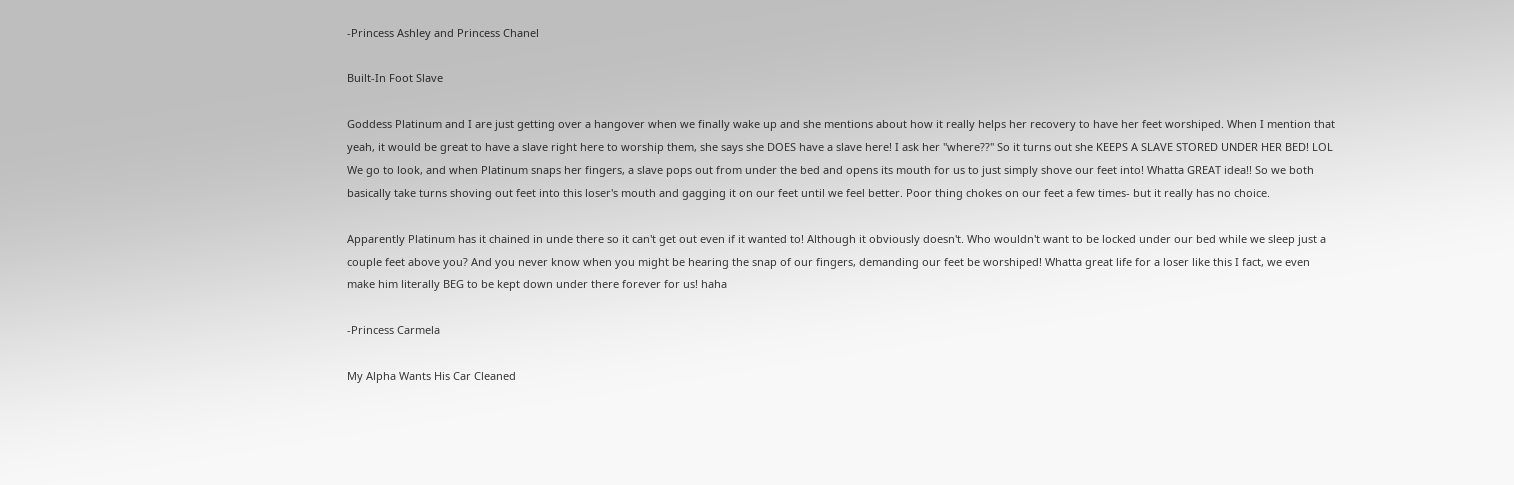-Princess Ashley and Princess Chanel

Built-In Foot Slave

Goddess Platinum and I are just getting over a hangover when we finally wake up and she mentions about how it really helps her recovery to have her feet worshiped. When I mention that yeah, it would be great to have a slave right here to worship them, she says she DOES have a slave here! I ask her "where??" So it turns out she KEEPS A SLAVE STORED UNDER HER BED! LOL We go to look, and when Platinum snaps her fingers, a slave pops out from under the bed and opens its mouth for us to just simply shove our feet into! Whatta GREAT idea!! So we both basically take turns shoving out feet into this loser's mouth and gagging it on our feet until we feel better. Poor thing chokes on our feet a few times- but it really has no choice.

Apparently Platinum has it chained in unde there so it can't get out even if it wanted to! Although it obviously doesn't. Who wouldn't want to be locked under our bed while we sleep just a couple feet above you? And you never know when you might be hearing the snap of our fingers, demanding our feet be worshiped! Whatta great life for a loser like this I fact, we even make him literally BEG to be kept down under there forever for us! haha

-Princess Carmela

My Alpha Wants His Car Cleaned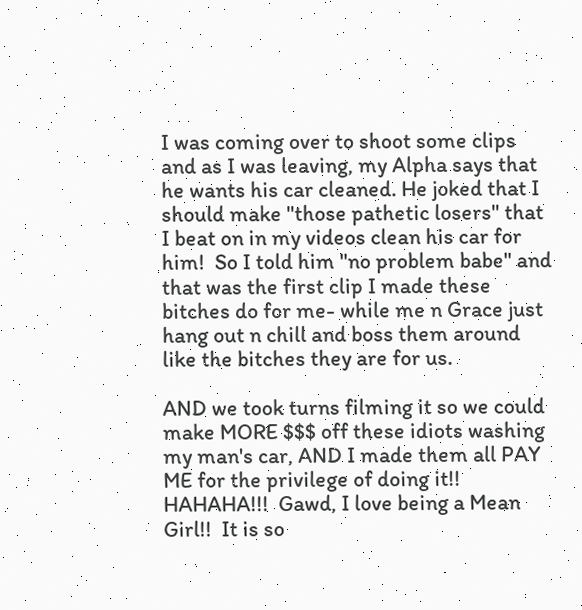I was coming over to shoot some clips and as I was leaving, my Alpha says that he wants his car cleaned. He joked that I should make "those pathetic losers" that I beat on in my videos clean his car for him!  So I told him "no problem babe" and that was the first clip I made these bitches do for me- while me n Grace just hang out n chill and boss them around like the bitches they are for us.

AND we took turns filming it so we could make MORE $$$ off these idiots washing my man's car, AND I made them all PAY ME for the privilege of doing it!! HAHAHA!!!  Gawd, I love being a Mean Girl!!  It is so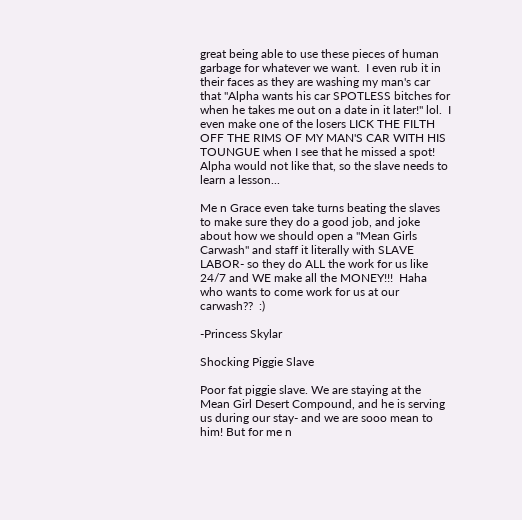great being able to use these pieces of human garbage for whatever we want.  I even rub it in their faces as they are washing my man's car that "Alpha wants his car SPOTLESS bitches for when he takes me out on a date in it later!" lol.  I even make one of the losers LICK THE FILTH OFF THE RIMS OF MY MAN'S CAR WITH HIS TOUNGUE when I see that he missed a spot!  Alpha would not like that, so the slave needs to learn a lesson...

Me n Grace even take turns beating the slaves to make sure they do a good job, and joke about how we should open a "Mean Girls Carwash" and staff it literally with SLAVE LABOR- so they do ALL the work for us like 24/7 and WE make all the MONEY!!!  Haha who wants to come work for us at our carwash??  :)

-Princess Skylar

Shocking Piggie Slave

Poor fat piggie slave. We are staying at the Mean Girl Desert Compound, and he is serving us during our stay- and we are sooo mean to him! But for me n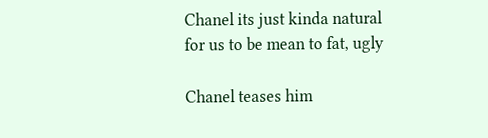Chanel its just kinda natural for us to be mean to fat, ugly

Chanel teases him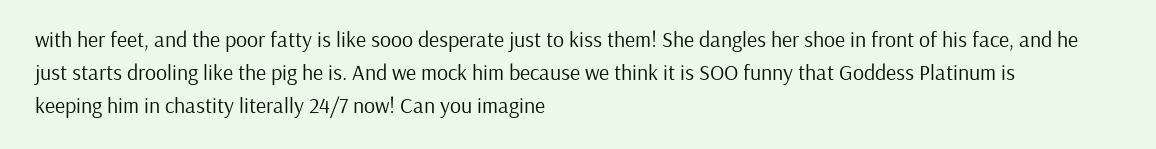with her feet, and the poor fatty is like sooo desperate just to kiss them! She dangles her shoe in front of his face, and he just starts drooling like the pig he is. And we mock him because we think it is SOO funny that Goddess Platinum is keeping him in chastity literally 24/7 now! Can you imagine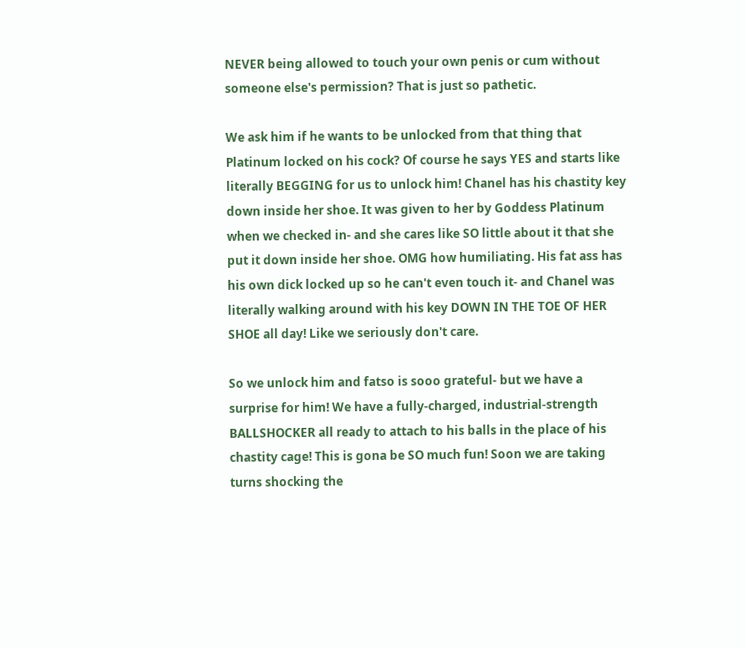NEVER being allowed to touch your own penis or cum without someone else's permission? That is just so pathetic.

We ask him if he wants to be unlocked from that thing that Platinum locked on his cock? Of course he says YES and starts like literally BEGGING for us to unlock him! Chanel has his chastity key down inside her shoe. It was given to her by Goddess Platinum when we checked in- and she cares like SO little about it that she put it down inside her shoe. OMG how humiliating. His fat ass has his own dick locked up so he can't even touch it- and Chanel was literally walking around with his key DOWN IN THE TOE OF HER SHOE all day! Like we seriously don't care.

So we unlock him and fatso is sooo grateful- but we have a surprise for him! We have a fully-charged, industrial-strength BALLSHOCKER all ready to attach to his balls in the place of his chastity cage! This is gona be SO much fun! Soon we are taking turns shocking the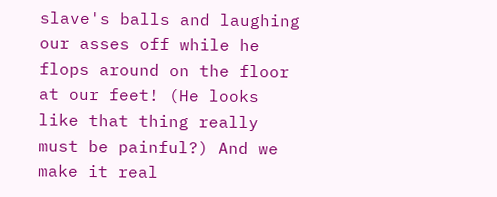slave's balls and laughing our asses off while he flops around on the floor at our feet! (He looks like that thing really must be painful?) And we make it real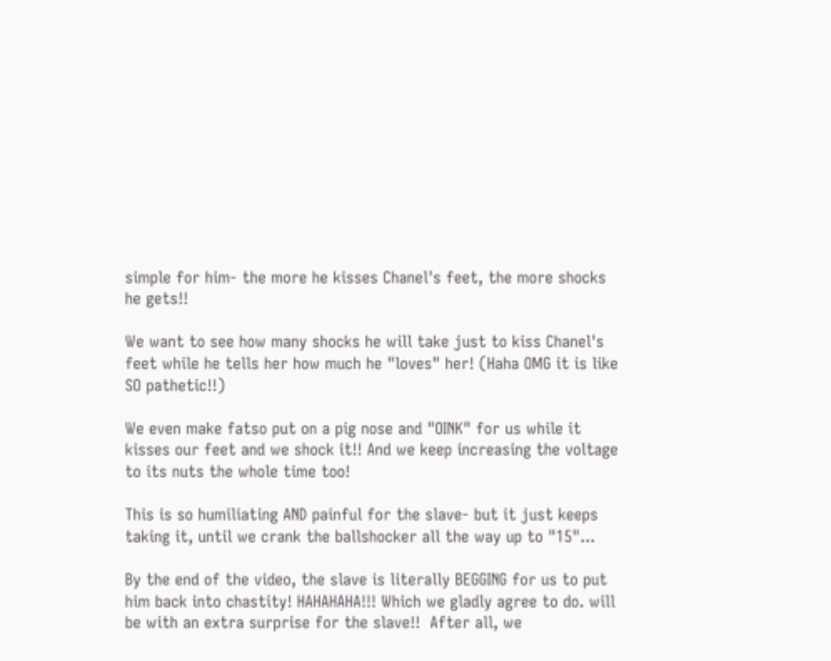simple for him- the more he kisses Chanel's feet, the more shocks he gets!!

We want to see how many shocks he will take just to kiss Chanel's feet while he tells her how much he "loves" her! (Haha OMG it is like SO pathetic!!)

We even make fatso put on a pig nose and "OINK" for us while it kisses our feet and we shock it!! And we keep increasing the voltage to its nuts the whole time too!

This is so humiliating AND painful for the slave- but it just keeps taking it, until we crank the ballshocker all the way up to "15"...

By the end of the video, the slave is literally BEGGING for us to put him back into chastity! HAHAHAHA!!! Which we gladly agree to do. will be with an extra surprise for the slave!!  After all, we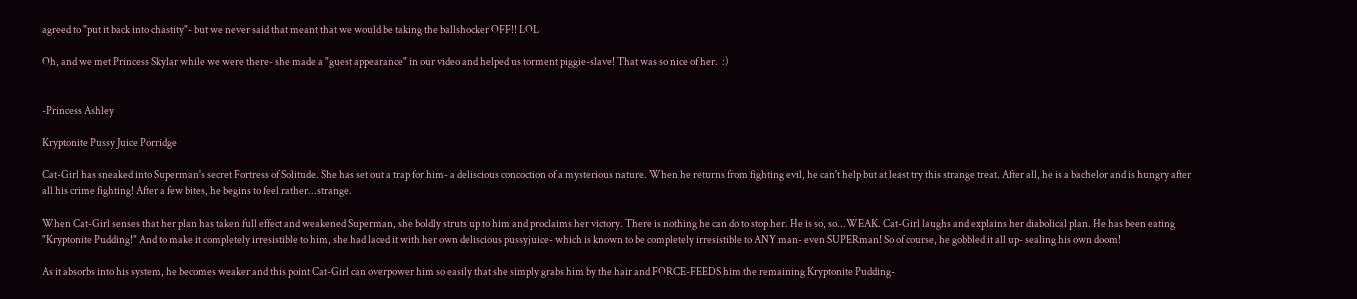agreed to "put it back into chastity"- but we never said that meant that we would be taking the ballshocker OFF!! LOL

Oh, and we met Princess Skylar while we were there- she made a "guest appearance" in our video and helped us torment piggie-slave! That was so nice of her.  :)


-Princess Ashley

Kryptonite Pussy Juice Porridge

Cat-Girl has sneaked into Superman's secret Fortress of Solitude. She has set out a trap for him- a deliscious concoction of a mysterious nature. When he returns from fighting evil, he can't help but at least try this strange treat. After all, he is a bachelor and is hungry after all his crime fighting! After a few bites, he begins to feel rather...strange.

When Cat-Girl senses that her plan has taken full effect and weakened Superman, she boldly struts up to him and proclaims her victory. There is nothing he can do to stop her. He is so, so...WEAK. Cat-Girl laughs and explains her diabolical plan. He has been eating "Kryptonite Pudding!" And to make it completely irresistible to him, she had laced it with her own deliscious pussyjuice- which is known to be completely irresistible to ANY man- even SUPERman! So of course, he gobbled it all up- sealing his own doom!

As it absorbs into his system, he becomes weaker and this point Cat-Girl can overpower him so easily that she simply grabs him by the hair and FORCE-FEEDS him the remaining Kryptonite Pudding-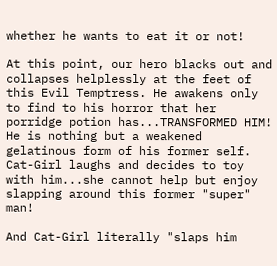whether he wants to eat it or not!

At this point, our hero blacks out and collapses helplessly at the feet of this Evil Temptress. He awakens only to find to his horror that her porridge potion has...TRANSFORMED HIM! He is nothing but a weakened gelatinous form of his former self. Cat-Girl laughs and decides to toy with him...she cannot help but enjoy slapping around this former "super" man!

And Cat-Girl literally "slaps him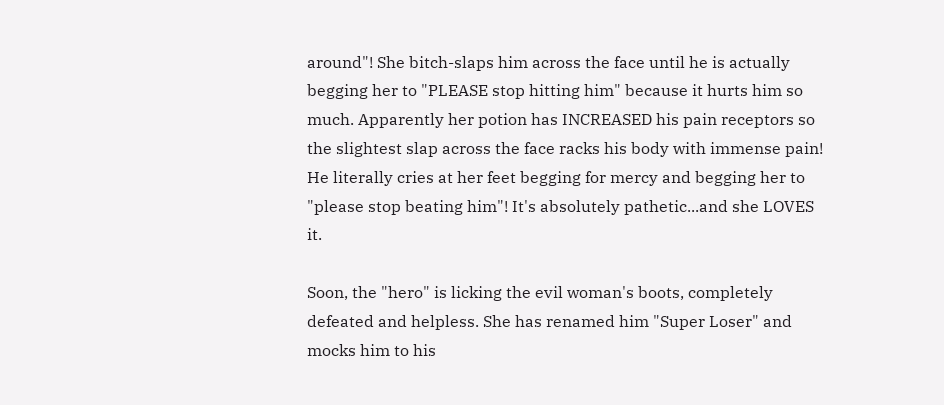around"! She bitch-slaps him across the face until he is actually begging her to "PLEASE stop hitting him" because it hurts him so much. Apparently her potion has INCREASED his pain receptors so the slightest slap across the face racks his body with immense pain! He literally cries at her feet begging for mercy and begging her to "please stop beating him"! It's absolutely pathetic...and she LOVES it.

Soon, the "hero" is licking the evil woman's boots, completely defeated and helpless. She has renamed him "Super Loser" and mocks him to his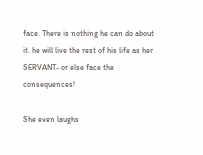face. There is nothing he can do about it. he will live the rest of his life as her SERVANT- or else face the consequences!

She even laughs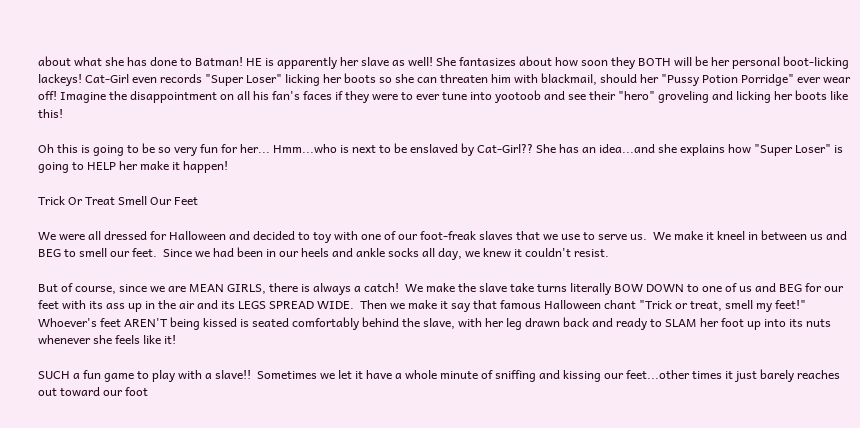about what she has done to Batman! HE is apparently her slave as well! She fantasizes about how soon they BOTH will be her personal boot-licking lackeys! Cat-Girl even records "Super Loser" licking her boots so she can threaten him with blackmail, should her "Pussy Potion Porridge" ever wear off! Imagine the disappointment on all his fan's faces if they were to ever tune into yootoob and see their "hero" groveling and licking her boots like this!

Oh this is going to be so very fun for her... Hmm...who is next to be enslaved by Cat-Girl?? She has an idea...and she explains how "Super Loser" is going to HELP her make it happen!

Trick Or Treat Smell Our Feet

We were all dressed for Halloween and decided to toy with one of our foot-freak slaves that we use to serve us.  We make it kneel in between us and BEG to smell our feet.  Since we had been in our heels and ankle socks all day, we knew it couldn't resist.

But of course, since we are MEAN GIRLS, there is always a catch!  We make the slave take turns literally BOW DOWN to one of us and BEG for our feet with its ass up in the air and its LEGS SPREAD WIDE.  Then we make it say that famous Halloween chant "Trick or treat, smell my feet!"   Whoever's feet AREN'T being kissed is seated comfortably behind the slave, with her leg drawn back and ready to SLAM her foot up into its nuts whenever she feels like it!

SUCH a fun game to play with a slave!!  Sometimes we let it have a whole minute of sniffing and kissing our feet...other times it just barely reaches out toward our foot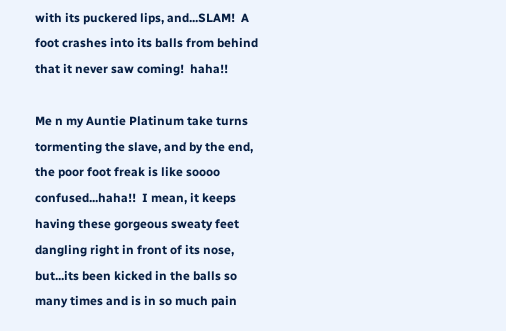with its puckered lips, and...SLAM!  A foot crashes into its balls from behind that it never saw coming!  haha!!

Me n my Auntie Platinum take turns tormenting the slave, and by the end, the poor foot freak is like soooo confused...haha!!  I mean, it keeps having these gorgeous sweaty feet dangling right in front of its nose, but...its been kicked in the balls so many times and is in so much pain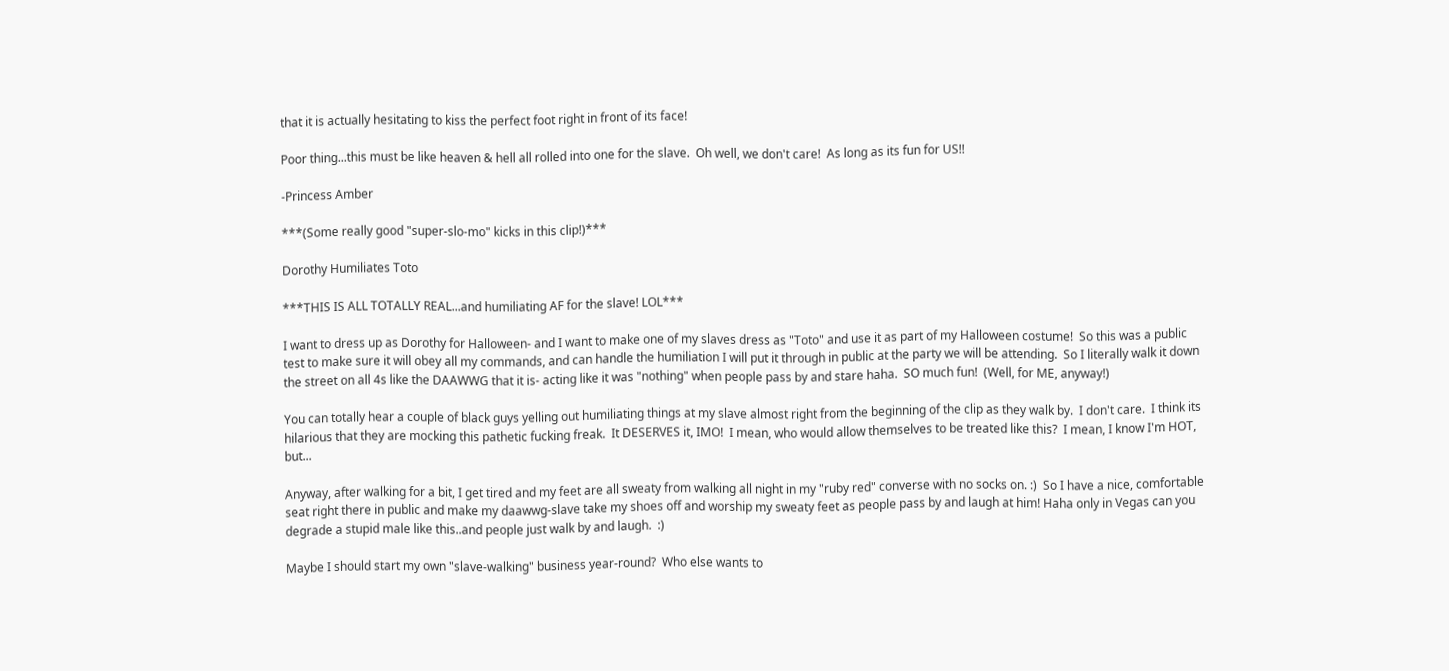that it is actually hesitating to kiss the perfect foot right in front of its face!

Poor thing...this must be like heaven & hell all rolled into one for the slave.  Oh well, we don't care!  As long as its fun for US!!

-Princess Amber

***(Some really good "super-slo-mo" kicks in this clip!)***

Dorothy Humiliates Toto

***THIS IS ALL TOTALLY REAL...and humiliating AF for the slave! LOL***

I want to dress up as Dorothy for Halloween- and I want to make one of my slaves dress as "Toto" and use it as part of my Halloween costume!  So this was a public test to make sure it will obey all my commands, and can handle the humiliation I will put it through in public at the party we will be attending.  So I literally walk it down the street on all 4s like the DAAWWG that it is- acting like it was "nothing" when people pass by and stare haha.  SO much fun!  (Well, for ME, anyway!)

You can totally hear a couple of black guys yelling out humiliating things at my slave almost right from the beginning of the clip as they walk by.  I don't care.  I think its hilarious that they are mocking this pathetic fucking freak.  It DESERVES it, IMO!  I mean, who would allow themselves to be treated like this?  I mean, I know I'm HOT, but...

Anyway, after walking for a bit, I get tired and my feet are all sweaty from walking all night in my "ruby red" converse with no socks on. :)  So I have a nice, comfortable seat right there in public and make my daawwg-slave take my shoes off and worship my sweaty feet as people pass by and laugh at him! Haha only in Vegas can you degrade a stupid male like this..and people just walk by and laugh.  :)

Maybe I should start my own "slave-walking" business year-round?  Who else wants to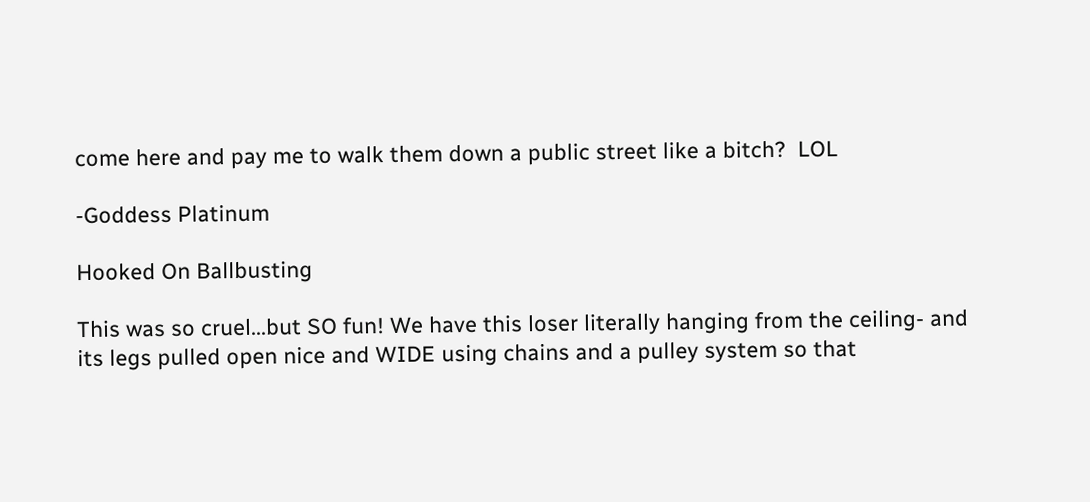come here and pay me to walk them down a public street like a bitch?  LOL

-Goddess Platinum

Hooked On Ballbusting

This was so cruel...but SO fun! We have this loser literally hanging from the ceiling- and its legs pulled open nice and WIDE using chains and a pulley system so that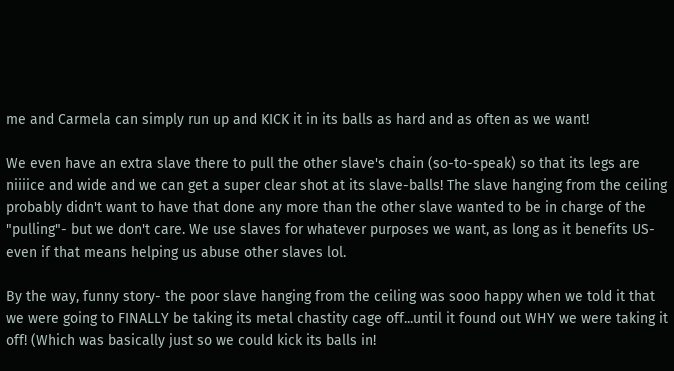me and Carmela can simply run up and KICK it in its balls as hard and as often as we want!

We even have an extra slave there to pull the other slave's chain (so-to-speak) so that its legs are niiiice and wide and we can get a super clear shot at its slave-balls! The slave hanging from the ceiling probably didn't want to have that done any more than the other slave wanted to be in charge of the "pulling"- but we don't care. We use slaves for whatever purposes we want, as long as it benefits US- even if that means helping us abuse other slaves lol.

By the way, funny story- the poor slave hanging from the ceiling was sooo happy when we told it that we were going to FINALLY be taking its metal chastity cage off...until it found out WHY we were taking it off! (Which was basically just so we could kick its balls in!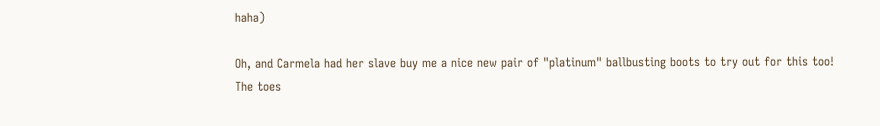haha)

Oh, and Carmela had her slave buy me a nice new pair of "platinum" ballbusting boots to try out for this too! The toes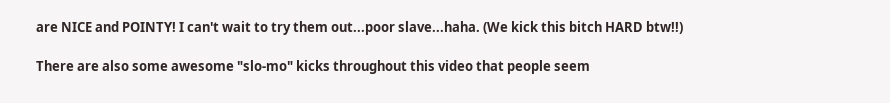are NICE and POINTY! I can't wait to try them out...poor slave...haha. (We kick this bitch HARD btw!!)

There are also some awesome "slo-mo" kicks throughout this video that people seem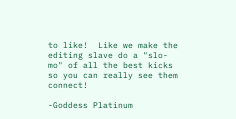to like!  Like we make the editing slave do a "slo-mo" of all the best kicks so you can really see them connect!

-Goddess Platinum